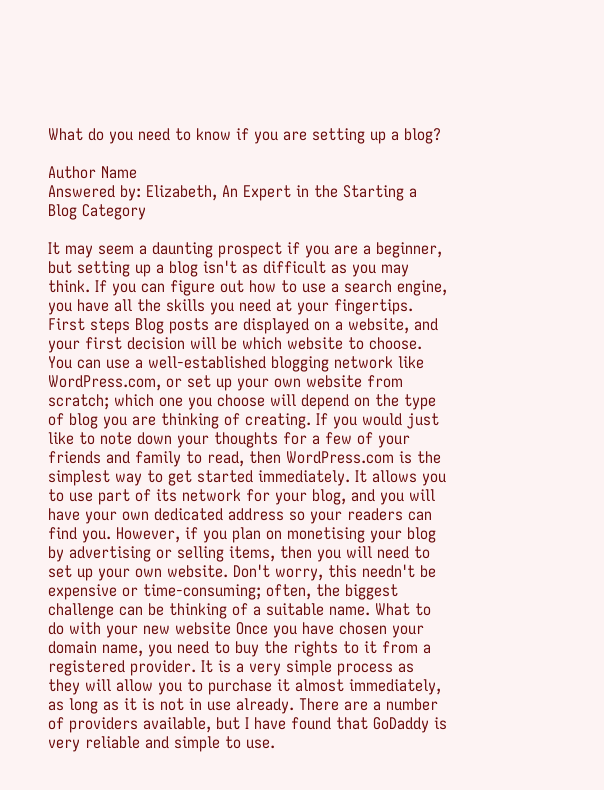What do you need to know if you are setting up a blog?

Author Name
Answered by: Elizabeth, An Expert in the Starting a Blog Category

It may seem a daunting prospect if you are a beginner, but setting up a blog isn't as difficult as you may think. If you can figure out how to use a search engine, you have all the skills you need at your fingertips. First steps Blog posts are displayed on a website, and your first decision will be which website to choose. You can use a well-established blogging network like WordPress.com, or set up your own website from scratch; which one you choose will depend on the type of blog you are thinking of creating. If you would just like to note down your thoughts for a few of your friends and family to read, then WordPress.com is the simplest way to get started immediately. It allows you to use part of its network for your blog, and you will have your own dedicated address so your readers can find you. However, if you plan on monetising your blog by advertising or selling items, then you will need to set up your own website. Don't worry, this needn't be expensive or time-consuming; often, the biggest challenge can be thinking of a suitable name. What to do with your new website Once you have chosen your domain name, you need to buy the rights to it from a registered provider. It is a very simple process as they will allow you to purchase it almost immediately, as long as it is not in use already. There are a number of providers available, but I have found that GoDaddy is very reliable and simple to use.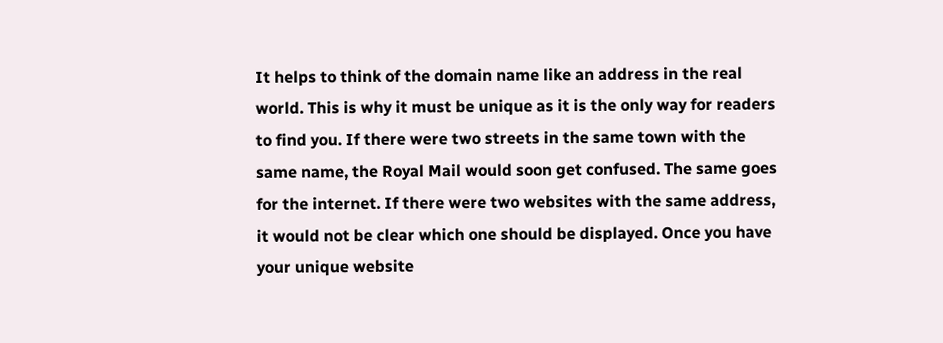It helps to think of the domain name like an address in the real world. This is why it must be unique as it is the only way for readers to find you. If there were two streets in the same town with the same name, the Royal Mail would soon get confused. The same goes for the internet. If there were two websites with the same address, it would not be clear which one should be displayed. Once you have your unique website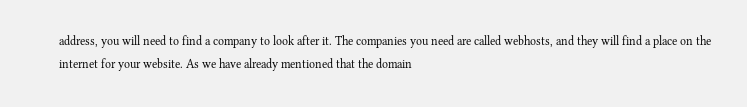address, you will need to find a company to look after it. The companies you need are called webhosts, and they will find a place on the internet for your website. As we have already mentioned that the domain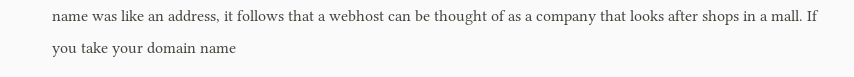name was like an address, it follows that a webhost can be thought of as a company that looks after shops in a mall. If you take your domain name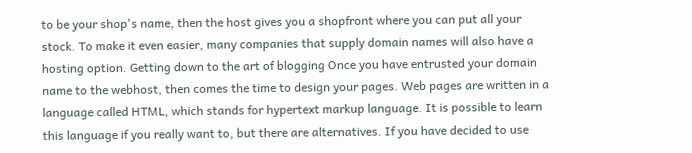to be your shop's name, then the host gives you a shopfront where you can put all your stock. To make it even easier, many companies that supply domain names will also have a hosting option. Getting down to the art of blogging Once you have entrusted your domain name to the webhost, then comes the time to design your pages. Web pages are written in a language called HTML, which stands for hypertext markup language. It is possible to learn this language if you really want to, but there are alternatives. If you have decided to use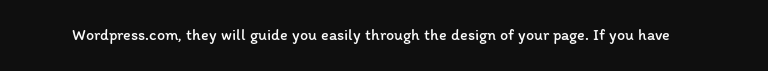Wordpress.com, they will guide you easily through the design of your page. If you have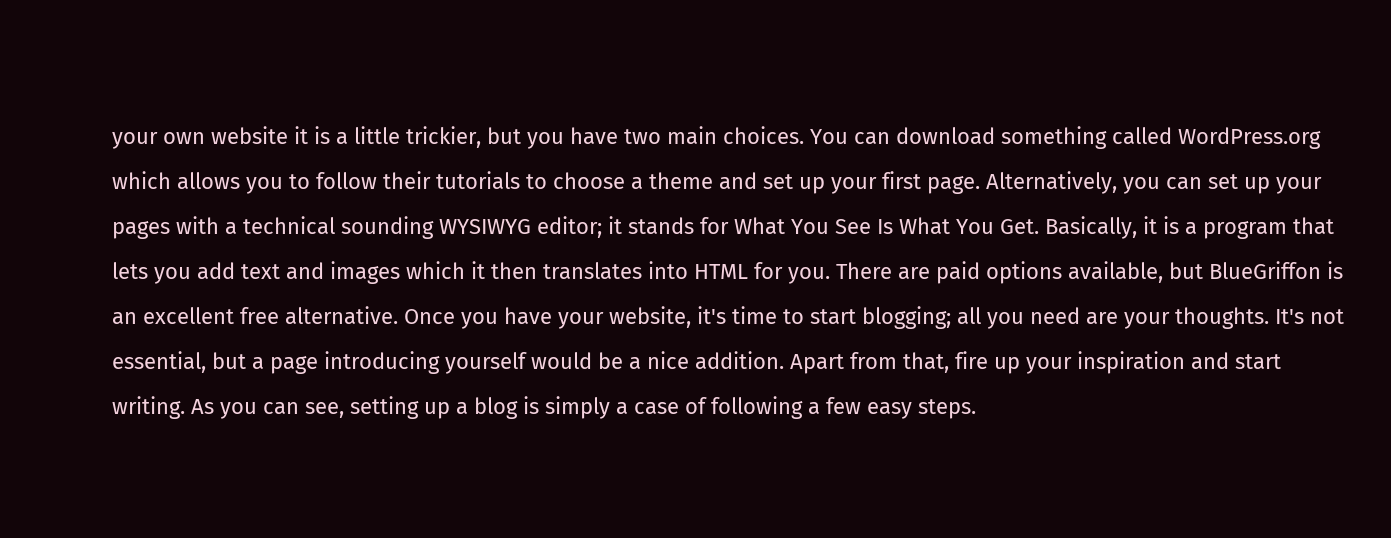your own website it is a little trickier, but you have two main choices. You can download something called WordPress.org which allows you to follow their tutorials to choose a theme and set up your first page. Alternatively, you can set up your pages with a technical sounding WYSIWYG editor; it stands for What You See Is What You Get. Basically, it is a program that lets you add text and images which it then translates into HTML for you. There are paid options available, but BlueGriffon is an excellent free alternative. Once you have your website, it's time to start blogging; all you need are your thoughts. It's not essential, but a page introducing yourself would be a nice addition. Apart from that, fire up your inspiration and start writing. As you can see, setting up a blog is simply a case of following a few easy steps.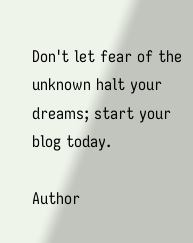Don't let fear of the unknown halt your dreams; start your blog today.

Author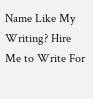Name Like My Writing? Hire Me to Write For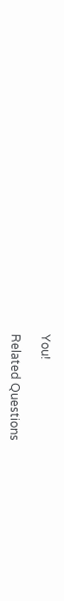You!

Related Questions